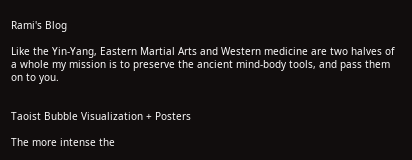Rami's Blog

Like the Yin-Yang, Eastern Martial Arts and Western medicine are two halves of a whole my mission is to preserve the ancient mind-body tools, and pass them on to you.


Taoist Bubble Visualization + Posters

The more intense the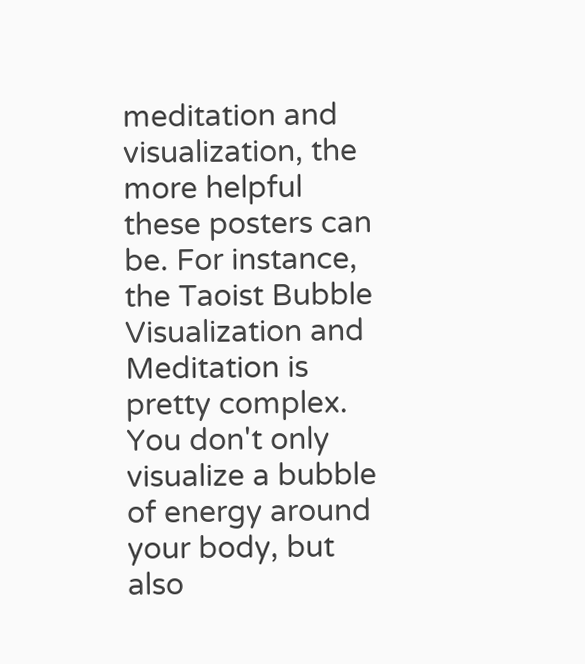meditation and visualization, the more helpful these posters can be. For instance, the Taoist Bubble Visualization and Meditation is pretty complex. You don't only visualize a bubble of energy around your body, but also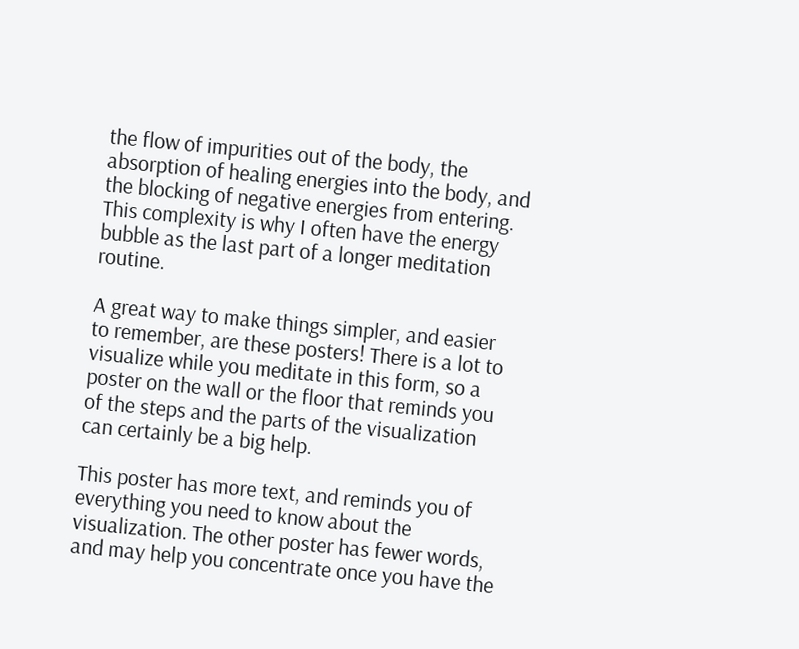the flow of impurities out of the body, the absorption of healing energies into the body, and the blocking of negative energies from entering. This complexity is why I often have the energy bubble as the last part of a longer meditation routine.

A great way to make things simpler, and easier to remember, are these posters! There is a lot to visualize while you meditate in this form, so a poster on the wall or the floor that reminds you of the steps and the parts of the visualization can certainly be a big help.

This poster has more text, and reminds you of everything you need to know about the visualization. The other poster has fewer words, and may help you concentrate once you have the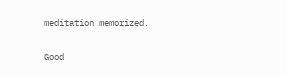meditation memorized.

Good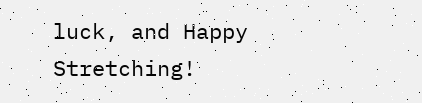luck, and Happy Stretching!